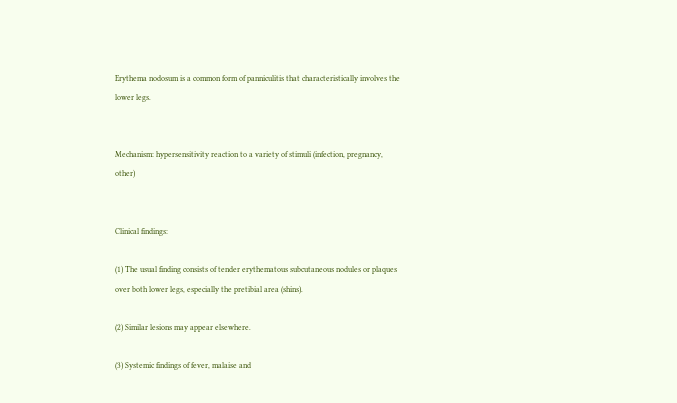Erythema nodosum is a common form of panniculitis that characteristically involves the lower legs.


Mechanism: hypersensitivity reaction to a variety of stimuli (infection, pregnancy, other)


Clinical findings:

(1) The usual finding consists of tender erythematous subcutaneous nodules or plaques over both lower legs, especially the pretibial area (shins).

(2) Similar lesions may appear elsewhere.

(3) Systemic findings of fever, malaise and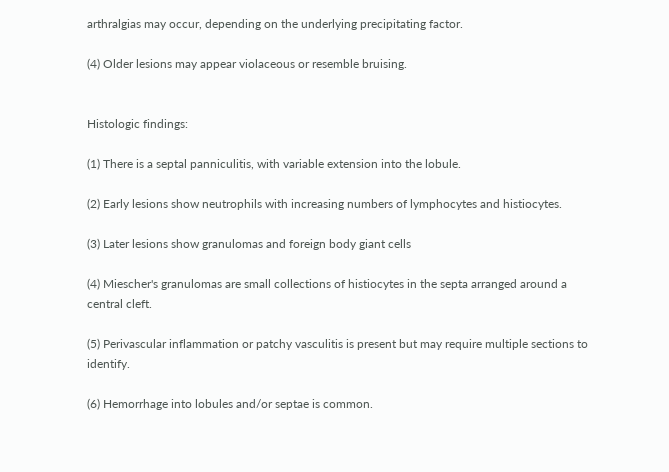arthralgias may occur, depending on the underlying precipitating factor.

(4) Older lesions may appear violaceous or resemble bruising.


Histologic findings:

(1) There is a septal panniculitis, with variable extension into the lobule.

(2) Early lesions show neutrophils with increasing numbers of lymphocytes and histiocytes.

(3) Later lesions show granulomas and foreign body giant cells

(4) Miescher's granulomas are small collections of histiocytes in the septa arranged around a central cleft.

(5) Perivascular inflammation or patchy vasculitis is present but may require multiple sections to identify.

(6) Hemorrhage into lobules and/or septae is common.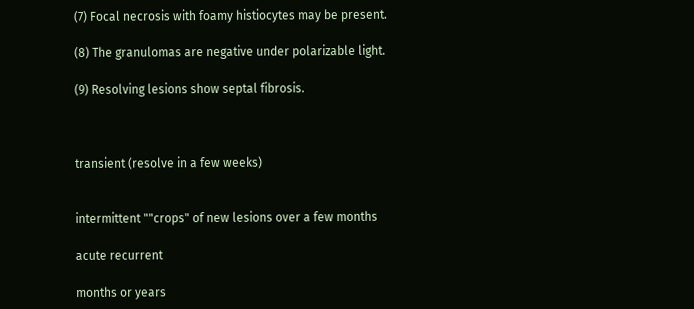(7) Focal necrosis with foamy histiocytes may be present.

(8) The granulomas are negative under polarizable light.

(9) Resolving lesions show septal fibrosis.



transient (resolve in a few weeks)


intermittent ""crops" of new lesions over a few months

acute recurrent

months or years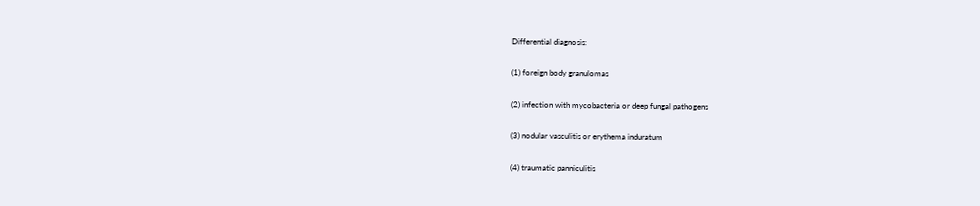Differential diagnosis:

(1) foreign body granulomas

(2) infection with mycobacteria or deep fungal pathogens

(3) nodular vasculitis or erythema induratum

(4) traumatic panniculitis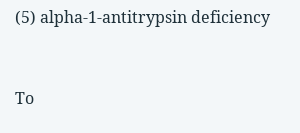(5) alpha-1-antitrypsin deficiency


To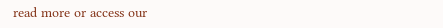read more or access our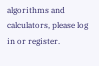algorithms and calculators, please log in or register.